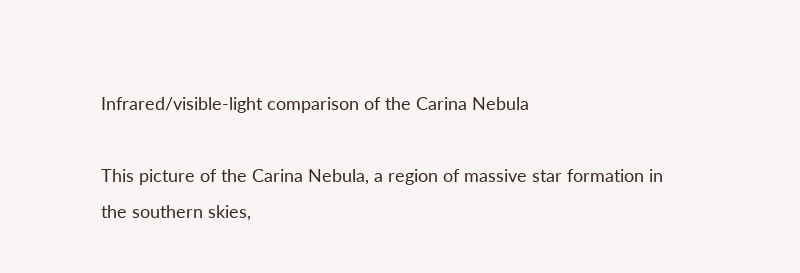Infrared/visible-light comparison of the Carina Nebula

This picture of the Carina Nebula, a region of massive star formation in the southern skies,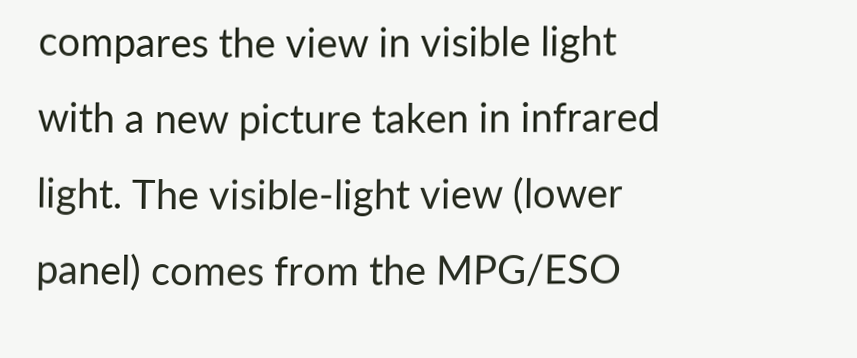compares the view in visible light with a new picture taken in infrared light. The visible-light view (lower panel) comes from the MPG/ESO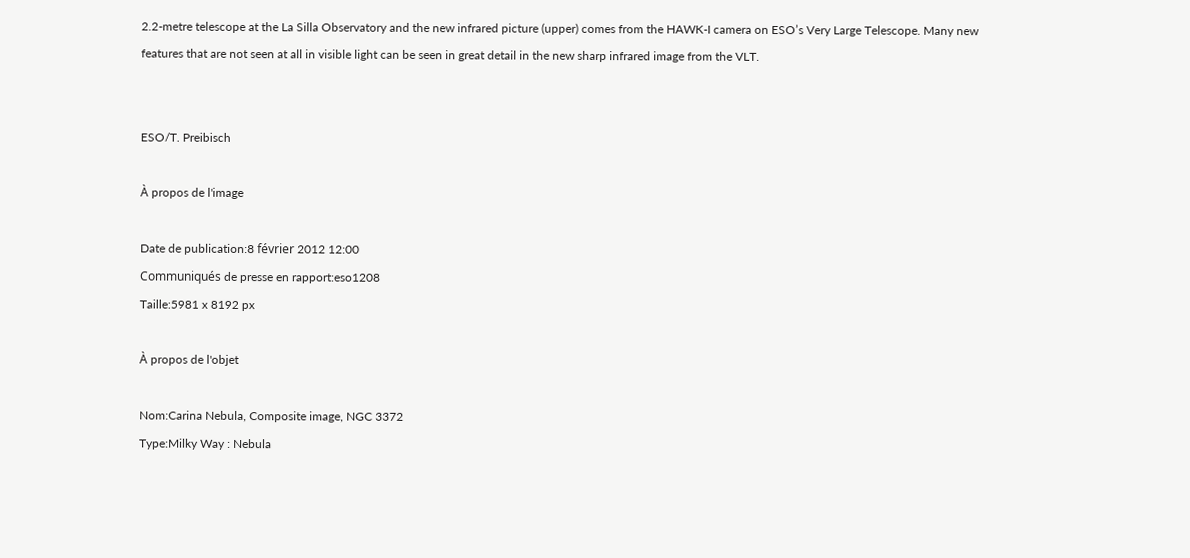2.2-metre telescope at the La Silla Observatory and the new infrared picture (upper) comes from the HAWK-I camera on ESO’s Very Large Telescope. Many new features that are not seen at all in visible light can be seen in great detail in the new sharp infrared image from the VLT.


ESO/T. Preibisch

À propos de l'image

Date de publication:8 février 2012 12:00
Communiqués de presse en rapport:eso1208
Taille:5981 x 8192 px

À propos de l'objet

Nom:Carina Nebula, Composite image, NGC 3372
Type:Milky Way : Nebula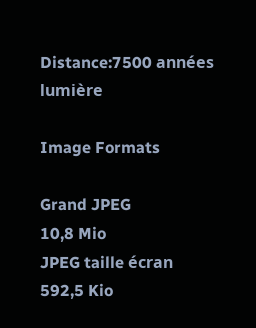Distance:7500 années lumière

Image Formats

Grand JPEG
10,8 Mio
JPEG taille écran
592,5 Kio